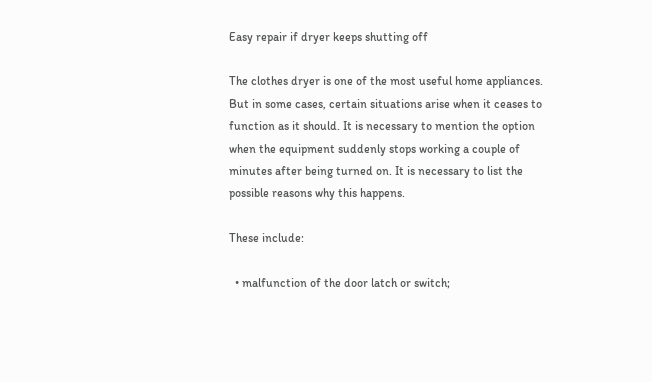Easy repair if dryer keeps shutting off

The clothes dryer is one of the most useful home appliances. But in some cases, certain situations arise when it ceases to function as it should. It is necessary to mention the option when the equipment suddenly stops working a couple of minutes after being turned on. It is necessary to list the possible reasons why this happens.

These include:

  • malfunction of the door latch or switch;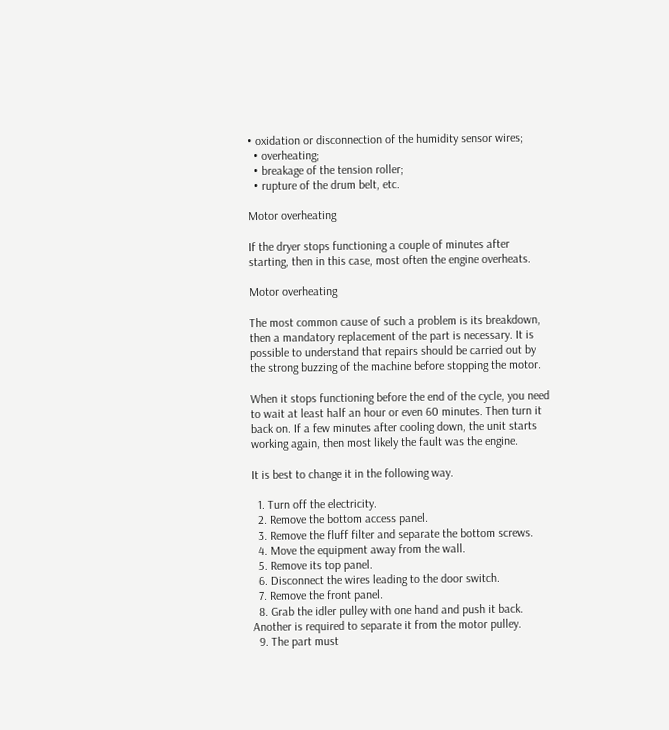• oxidation or disconnection of the humidity sensor wires;
  • overheating;
  • breakage of the tension roller;
  • rupture of the drum belt, etc.

Motor overheating

If the dryer stops functioning a couple of minutes after starting, then in this case, most often the engine overheats.

Motor overheating

The most common cause of such a problem is its breakdown, then a mandatory replacement of the part is necessary. It is possible to understand that repairs should be carried out by the strong buzzing of the machine before stopping the motor.

When it stops functioning before the end of the cycle, you need to wait at least half an hour or even 60 minutes. Then turn it back on. If a few minutes after cooling down, the unit starts working again, then most likely the fault was the engine.

It is best to change it in the following way.

  1. Turn off the electricity.
  2. Remove the bottom access panel.
  3. Remove the fluff filter and separate the bottom screws.
  4. Move the equipment away from the wall.
  5. Remove its top panel.
  6. Disconnect the wires leading to the door switch.
  7. Remove the front panel.
  8. Grab the idler pulley with one hand and push it back. Another is required to separate it from the motor pulley.
  9. The part must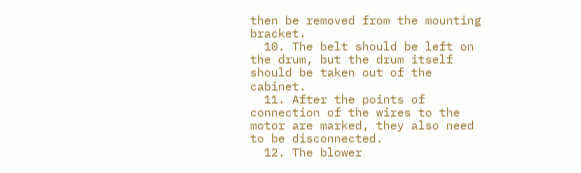then be removed from the mounting bracket.
  10. The belt should be left on the drum, but the drum itself should be taken out of the cabinet.
  11. After the points of connection of the wires to the motor are marked, they also need to be disconnected.
  12. The blower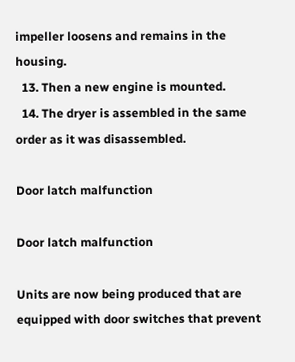impeller loosens and remains in the housing.
  13. Then a new engine is mounted.
  14. The dryer is assembled in the same order as it was disassembled.

Door latch malfunction

Door latch malfunction

Units are now being produced that are equipped with door switches that prevent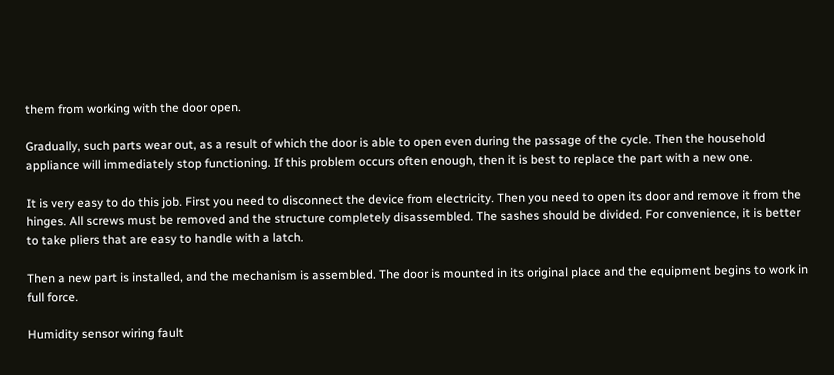them from working with the door open.

Gradually, such parts wear out, as a result of which the door is able to open even during the passage of the cycle. Then the household appliance will immediately stop functioning. If this problem occurs often enough, then it is best to replace the part with a new one.

It is very easy to do this job. First you need to disconnect the device from electricity. Then you need to open its door and remove it from the hinges. All screws must be removed and the structure completely disassembled. The sashes should be divided. For convenience, it is better to take pliers that are easy to handle with a latch.

Then a new part is installed, and the mechanism is assembled. The door is mounted in its original place and the equipment begins to work in full force.

Humidity sensor wiring fault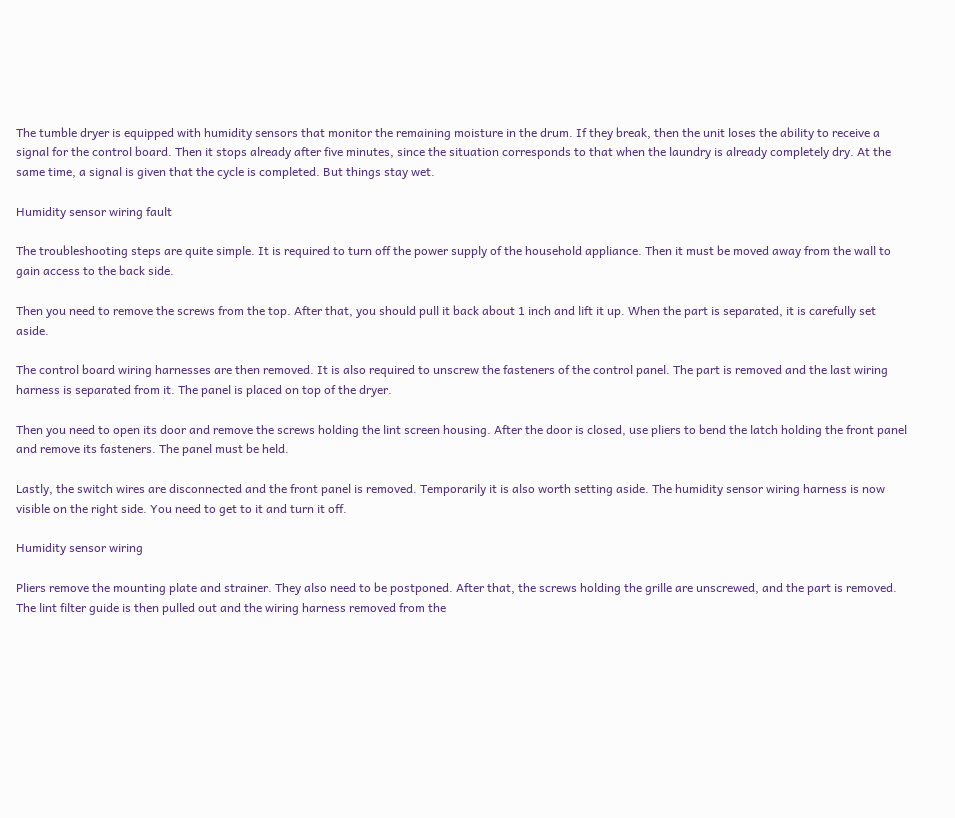The tumble dryer is equipped with humidity sensors that monitor the remaining moisture in the drum. If they break, then the unit loses the ability to receive a signal for the control board. Then it stops already after five minutes, since the situation corresponds to that when the laundry is already completely dry. At the same time, a signal is given that the cycle is completed. But things stay wet.

Humidity sensor wiring fault

The troubleshooting steps are quite simple. It is required to turn off the power supply of the household appliance. Then it must be moved away from the wall to gain access to the back side.

Then you need to remove the screws from the top. After that, you should pull it back about 1 inch and lift it up. When the part is separated, it is carefully set aside.

The control board wiring harnesses are then removed. It is also required to unscrew the fasteners of the control panel. The part is removed and the last wiring harness is separated from it. The panel is placed on top of the dryer.

Then you need to open its door and remove the screws holding the lint screen housing. After the door is closed, use pliers to bend the latch holding the front panel and remove its fasteners. The panel must be held.

Lastly, the switch wires are disconnected and the front panel is removed. Temporarily it is also worth setting aside. The humidity sensor wiring harness is now visible on the right side. You need to get to it and turn it off.

Humidity sensor wiring

Pliers remove the mounting plate and strainer. They also need to be postponed. After that, the screws holding the grille are unscrewed, and the part is removed. The lint filter guide is then pulled out and the wiring harness removed from the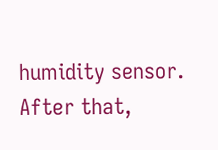humidity sensor. After that,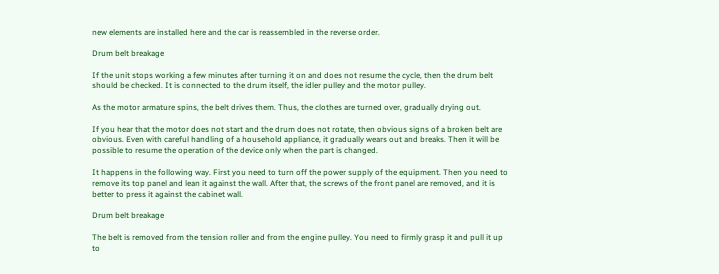new elements are installed here and the car is reassembled in the reverse order.

Drum belt breakage

If the unit stops working a few minutes after turning it on and does not resume the cycle, then the drum belt should be checked. It is connected to the drum itself, the idler pulley and the motor pulley.

As the motor armature spins, the belt drives them. Thus, the clothes are turned over, gradually drying out.

If you hear that the motor does not start and the drum does not rotate, then obvious signs of a broken belt are obvious. Even with careful handling of a household appliance, it gradually wears out and breaks. Then it will be possible to resume the operation of the device only when the part is changed.

It happens in the following way. First you need to turn off the power supply of the equipment. Then you need to remove its top panel and lean it against the wall. After that, the screws of the front panel are removed, and it is better to press it against the cabinet wall.

Drum belt breakage

The belt is removed from the tension roller and from the engine pulley. You need to firmly grasp it and pull it up to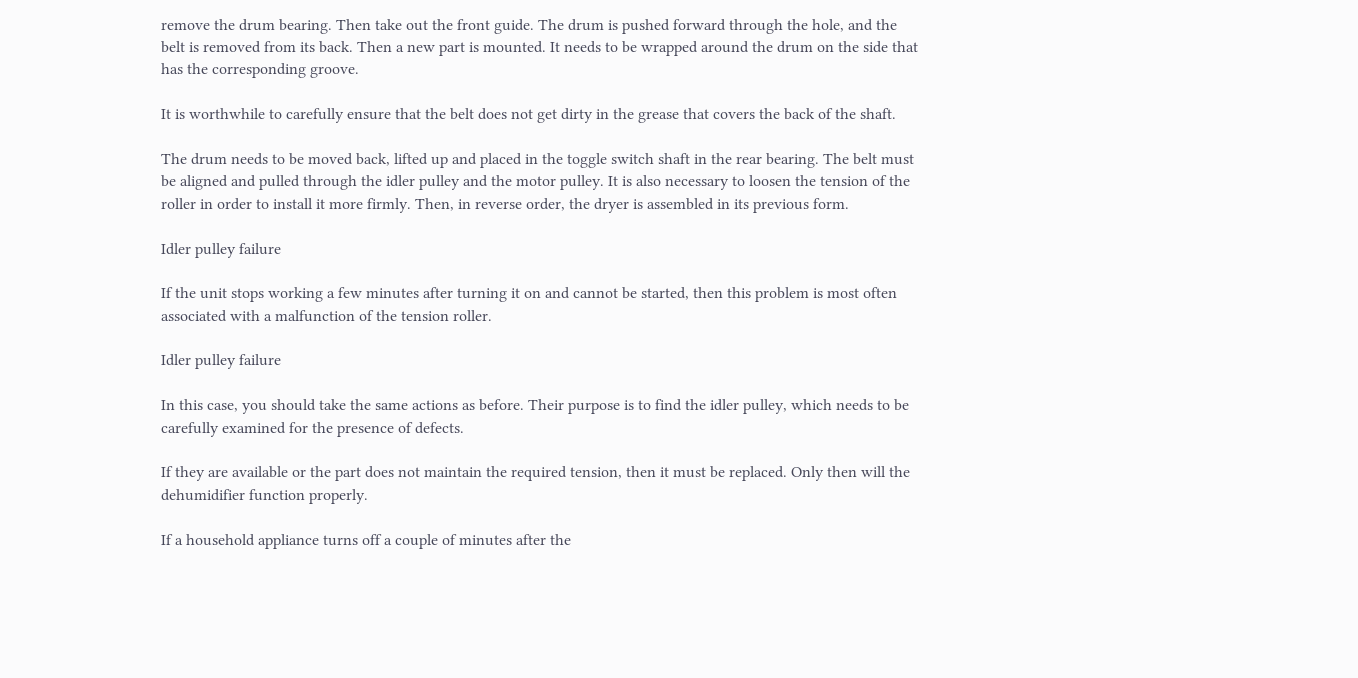remove the drum bearing. Then take out the front guide. The drum is pushed forward through the hole, and the belt is removed from its back. Then a new part is mounted. It needs to be wrapped around the drum on the side that has the corresponding groove.

It is worthwhile to carefully ensure that the belt does not get dirty in the grease that covers the back of the shaft.

The drum needs to be moved back, lifted up and placed in the toggle switch shaft in the rear bearing. The belt must be aligned and pulled through the idler pulley and the motor pulley. It is also necessary to loosen the tension of the roller in order to install it more firmly. Then, in reverse order, the dryer is assembled in its previous form.

Idler pulley failure

If the unit stops working a few minutes after turning it on and cannot be started, then this problem is most often associated with a malfunction of the tension roller.

Idler pulley failure

In this case, you should take the same actions as before. Their purpose is to find the idler pulley, which needs to be carefully examined for the presence of defects.

If they are available or the part does not maintain the required tension, then it must be replaced. Only then will the dehumidifier function properly.

If a household appliance turns off a couple of minutes after the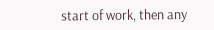start of work, then any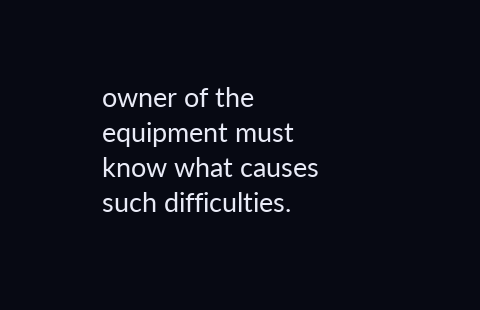owner of the equipment must know what causes such difficulties.